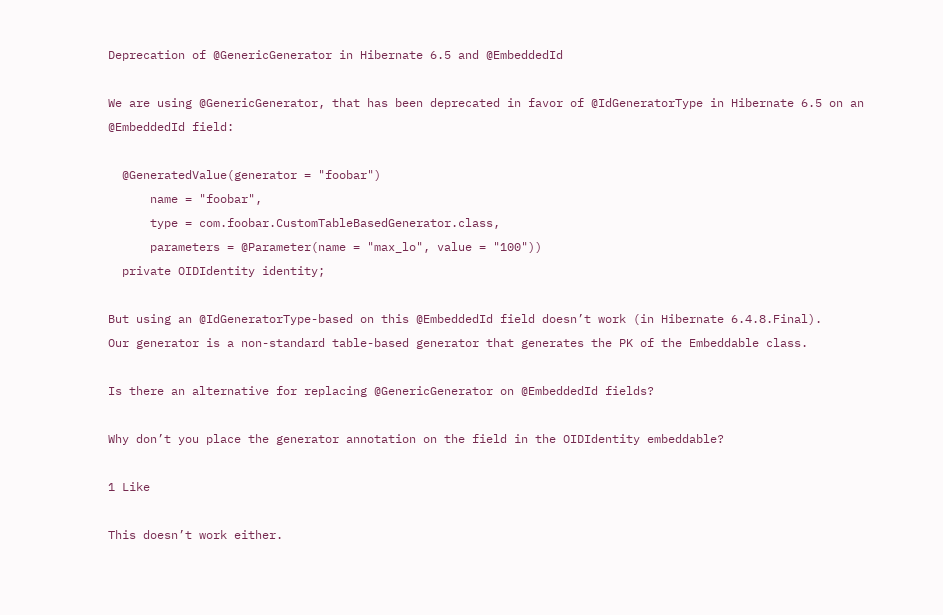Deprecation of @GenericGenerator in Hibernate 6.5 and @EmbeddedId

We are using @GenericGenerator, that has been deprecated in favor of @IdGeneratorType in Hibernate 6.5 on an @EmbeddedId field:

  @GeneratedValue(generator = "foobar")
      name = "foobar",
      type = com.foobar.CustomTableBasedGenerator.class,
      parameters = @Parameter(name = "max_lo", value = "100"))
  private OIDIdentity identity;

But using an @IdGeneratorType-based on this @EmbeddedId field doesn’t work (in Hibernate 6.4.8.Final).
Our generator is a non-standard table-based generator that generates the PK of the Embeddable class.

Is there an alternative for replacing @GenericGenerator on @EmbeddedId fields?

Why don’t you place the generator annotation on the field in the OIDIdentity embeddable?

1 Like

This doesn’t work either.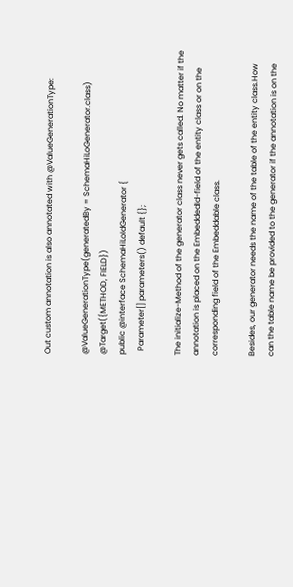Out custom annotation is also annotated with @ValueGenerationType:

@ValueGenerationType(generatedBy = SchemaHiLoGenerator.class)
@Target({METHOD, FIELD})
public @interface SchemaHiLoIdGenerator {
  Parameter[] parameters() default {};

The initialize-Method of the generator class never gets called. No matter if the annotation is placed on the EmbeddedId-field of the entity class or on the corresponding field of the Embeddable class.

Besides, our generator needs the name of the table of the entity class.How can the table name be provided to the generator if the annotation is on the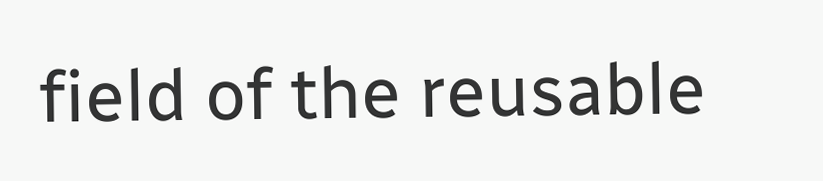field of the reusable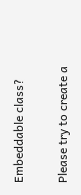Embeddable class?

Please try to create a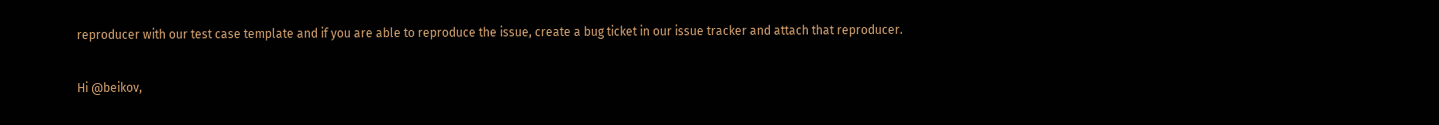reproducer with our test case template and if you are able to reproduce the issue, create a bug ticket in our issue tracker and attach that reproducer.

Hi @beikov,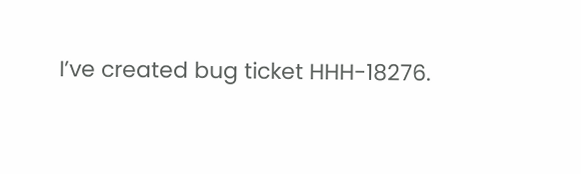I’ve created bug ticket HHH-18276.